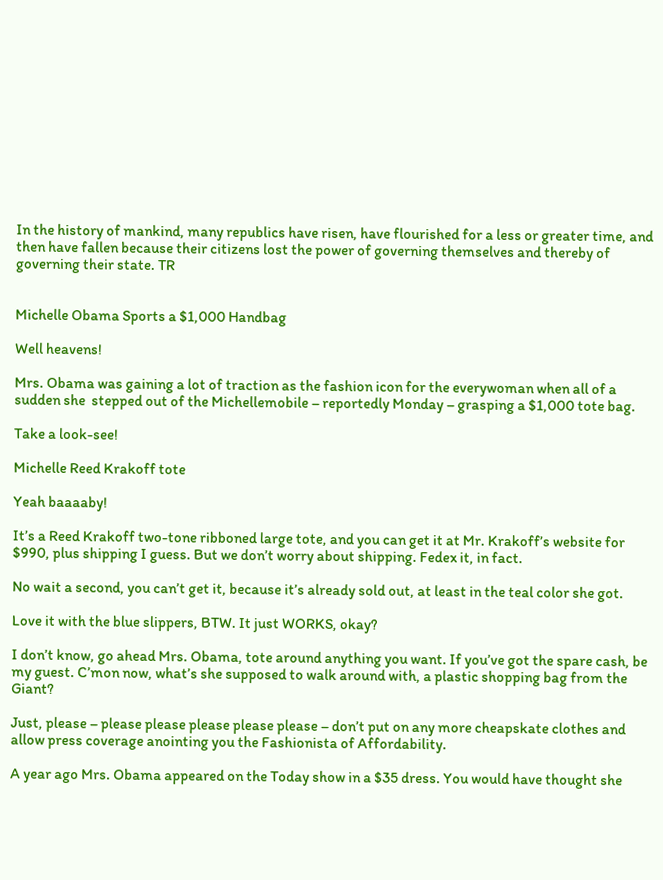In the history of mankind, many republics have risen, have flourished for a less or greater time, and then have fallen because their citizens lost the power of governing themselves and thereby of governing their state. TR


Michelle Obama Sports a $1,000 Handbag

Well heavens!

Mrs. Obama was gaining a lot of traction as the fashion icon for the everywoman when all of a sudden she  stepped out of the Michellemobile – reportedly Monday – grasping a $1,000 tote bag.

Take a look-see!

Michelle Reed Krakoff tote

Yeah baaaaby!

It’s a Reed Krakoff two-tone ribboned large tote, and you can get it at Mr. Krakoff’s website for $990, plus shipping I guess. But we don’t worry about shipping. Fedex it, in fact.

No wait a second, you can’t get it, because it’s already sold out, at least in the teal color she got.

Love it with the blue slippers, BTW. It just WORKS, okay?

I don’t know, go ahead Mrs. Obama, tote around anything you want. If you’ve got the spare cash, be my guest. C’mon now, what’s she supposed to walk around with, a plastic shopping bag from the Giant?

Just, please – please please please please please – don’t put on any more cheapskate clothes and allow press coverage anointing you the Fashionista of Affordability.

A year ago Mrs. Obama appeared on the Today show in a $35 dress. You would have thought she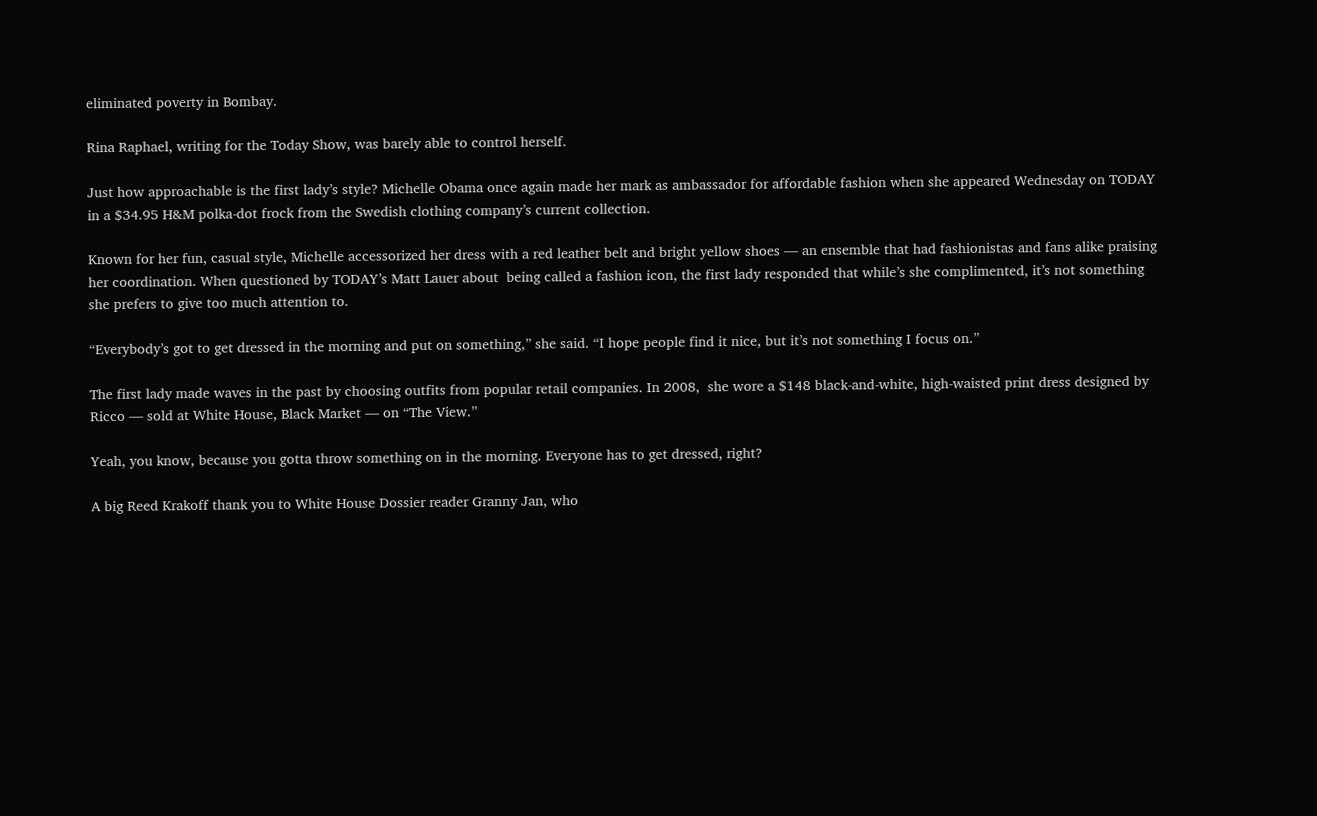eliminated poverty in Bombay.

Rina Raphael, writing for the Today Show, was barely able to control herself.

Just how approachable is the first lady’s style? Michelle Obama once again made her mark as ambassador for affordable fashion when she appeared Wednesday on TODAY in a $34.95 H&M polka-dot frock from the Swedish clothing company’s current collection.

Known for her fun, casual style, Michelle accessorized her dress with a red leather belt and bright yellow shoes — an ensemble that had fashionistas and fans alike praising her coordination. When questioned by TODAY’s Matt Lauer about  being called a fashion icon, the first lady responded that while’s she complimented, it’s not something she prefers to give too much attention to.

“Everybody’s got to get dressed in the morning and put on something,” she said. “I hope people find it nice, but it’s not something I focus on.”

The first lady made waves in the past by choosing outfits from popular retail companies. In 2008,  she wore a $148 black-and-white, high-waisted print dress designed by Ricco — sold at White House, Black Market — on “The View.”

Yeah, you know, because you gotta throw something on in the morning. Everyone has to get dressed, right?

A big Reed Krakoff thank you to White House Dossier reader Granny Jan, who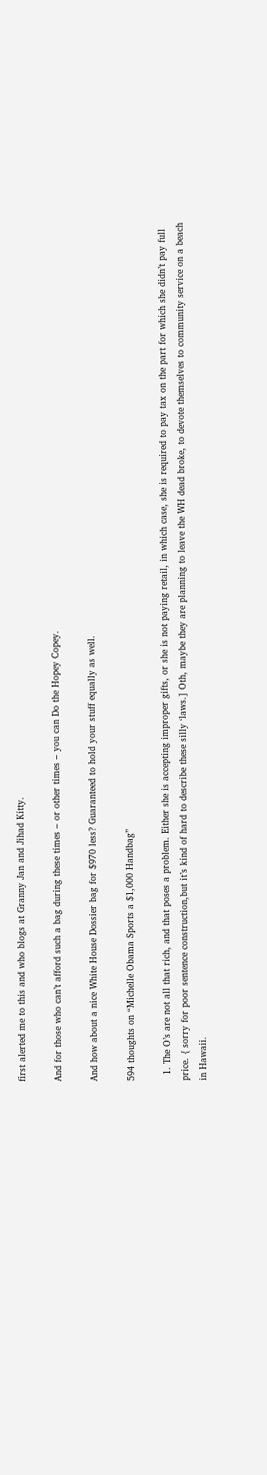first alerted me to this and who blogs at Granny Jan and Jihad Kitty.

And for those who can’t afford such a bag during these times – or other times – you can Do the Hopey Copey.

And how about a nice White House Dossier bag for $970 less? Guaranteed to hold your stuff equally as well.

594 thoughts on “Michelle Obama Sports a $1,000 Handbag”

  1. The O’s are not all that rich, and that poses a problem. Either she is accepting improper gifts, or she is not paying retail, in which case, she is required to pay tax on the part for which she didn’t pay full price. { sorry for poor sentence construction,but it’s kind of hard to describe these silly ‘laws.] Oth, maybe they are planning to leave the WH dead broke, to devote themselves to community service on a beach in Hawaii.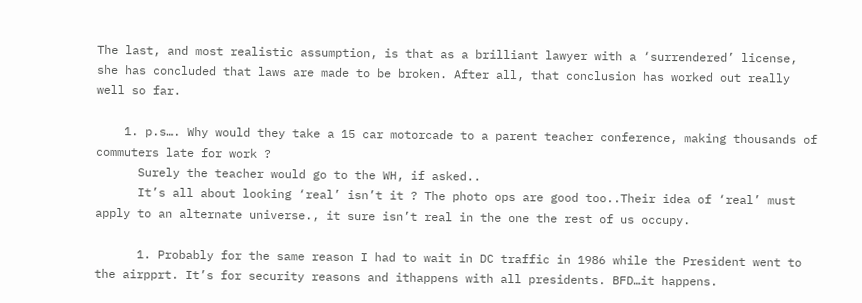The last, and most realistic assumption, is that as a brilliant lawyer with a ‘surrendered’ license, she has concluded that laws are made to be broken. After all, that conclusion has worked out really well so far.

    1. p.s…. Why would they take a 15 car motorcade to a parent teacher conference, making thousands of commuters late for work ?
      Surely the teacher would go to the WH, if asked..
      It’s all about looking ‘real’ isn’t it ? The photo ops are good too..Their idea of ‘real’ must apply to an alternate universe., it sure isn’t real in the one the rest of us occupy.

      1. Probably for the same reason I had to wait in DC traffic in 1986 while the President went to the airpprt. It’s for security reasons and ithappens with all presidents. BFD…it happens.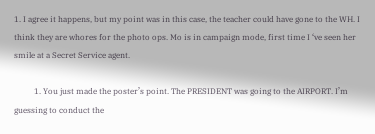1. I agree it happens, but my point was in this case, the teacher could have gone to the WH. I think they are whores for the photo ops. Mo is in campaign mode, first time I ‘ve seen her smile at a Secret Service agent.

          1. You just made the poster’s point. The PRESIDENT was going to the AIRPORT. I’m guessing to conduct the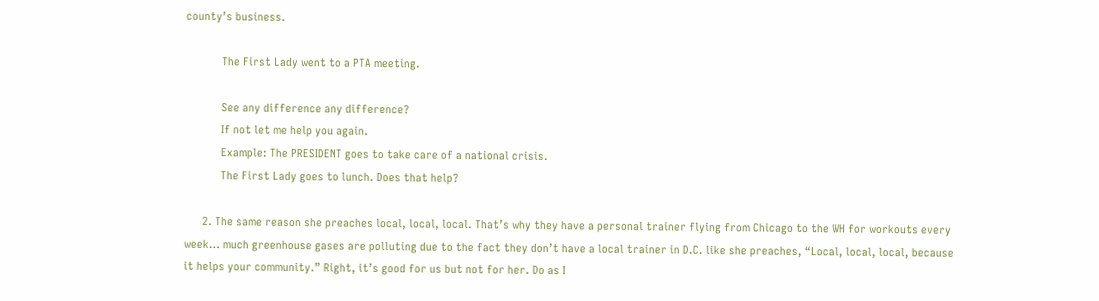county’s business.

            The First Lady went to a PTA meeting.

            See any difference any difference?
            If not let me help you again.
            Example: The PRESIDENT goes to take care of a national crisis.
            The First Lady goes to lunch. Does that help?

      2. The same reason she preaches local, local, local. That’s why they have a personal trainer flying from Chicago to the WH for workouts every week… much greenhouse gases are polluting due to the fact they don’t have a local trainer in D.C. like she preaches, “Local, local, local, because it helps your community.” Right, it’s good for us but not for her. Do as I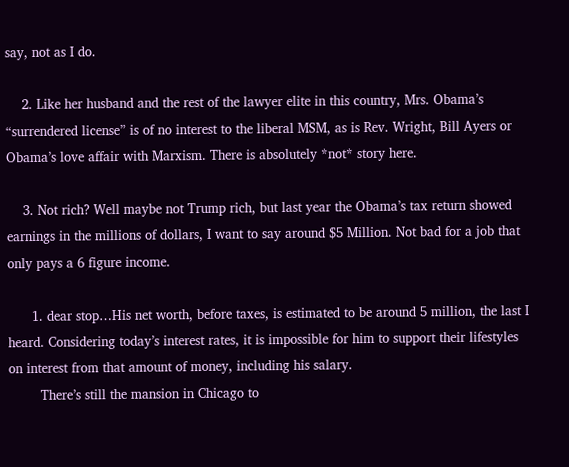say, not as I do.

    2. Like her husband and the rest of the lawyer elite in this country, Mrs. Obama’s “surrendered license” is of no interest to the liberal MSM, as is Rev. Wright, Bill Ayers or Obama’s love affair with Marxism. There is absolutely *not* story here.

    3. Not rich? Well maybe not Trump rich, but last year the Obama’s tax return showed earnings in the millions of dollars, I want to say around $5 Million. Not bad for a job that only pays a 6 figure income.

      1. dear stop…His net worth, before taxes, is estimated to be around 5 million, the last I heard. Considering today’s interest rates, it is impossible for him to support their lifestyles on interest from that amount of money, including his salary.
        There’s still the mansion in Chicago to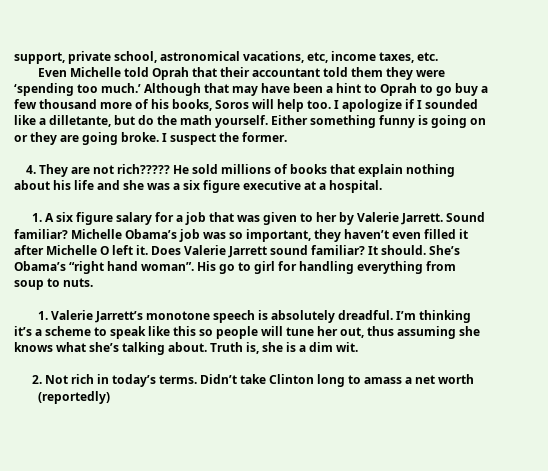support, private school, astronomical vacations, etc, income taxes, etc.
        Even Michelle told Oprah that their accountant told them they were ‘spending too much.’ Although that may have been a hint to Oprah to go buy a few thousand more of his books, Soros will help too. I apologize if I sounded like a dilletante, but do the math yourself. Either something funny is going on or they are going broke. I suspect the former.

    4. They are not rich????? He sold millions of books that explain nothing about his life and she was a six figure executive at a hospital.

      1. A six figure salary for a job that was given to her by Valerie Jarrett. Sound familiar? Michelle Obama’s job was so important, they haven’t even filled it after Michelle O left it. Does Valerie Jarrett sound familiar? It should. She’s Obama’s “right hand woman”. His go to girl for handling everything from soup to nuts.

        1. Valerie Jarrett’s monotone speech is absolutely dreadful. I’m thinking it’s a scheme to speak like this so people will tune her out, thus assuming she knows what she’s talking about. Truth is, she is a dim wit.

      2. Not rich in today’s terms. Didn’t take Clinton long to amass a net worth
        (reportedly)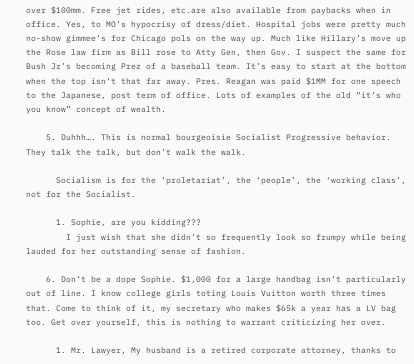over $100mm. Free jet rides, etc.are also available from paybacks when in office. Yes, to MO’s hypocrisy of dress/diet. Hospital jobs were pretty much no-show gimmee’s for Chicago pols on the way up. Much like Hillary’s move up the Rose law firm as Bill rose to Atty Gen, then Gov. I suspect the same for Bush Jr’s becoming Prez of a baseball team. It’s easy to start at the bottom when the top isn’t that far away. Pres. Reagan was paid $1MM for one speech to the Japanese, post term of office. Lots of examples of the old “it’s who you know” concept of wealth.

    5. Duhhh…. This is normal bourgeoisie Socialist Progressive behavior. They talk the talk, but don’t walk the walk.

      Socialism is for the ‘proletariat’, the ‘people’, the ‘working class’, not for the Socialist.

      1. Sophie, are you kidding???
        I just wish that she didn’t so frequently look so frumpy while being lauded for her outstanding sense of fashion.

    6. Don’t be a dope Sophie. $1,000 for a large handbag isn’t particularly out of line. I know college girls toting Louis Vuitton worth three times that. Come to think of it, my secretary who makes $65k a year has a LV bag too. Get over yourself, this is nothing to warrant criticizing her over.

      1. Mr. Lawyer, My husband is a retired corporate attorney, thanks to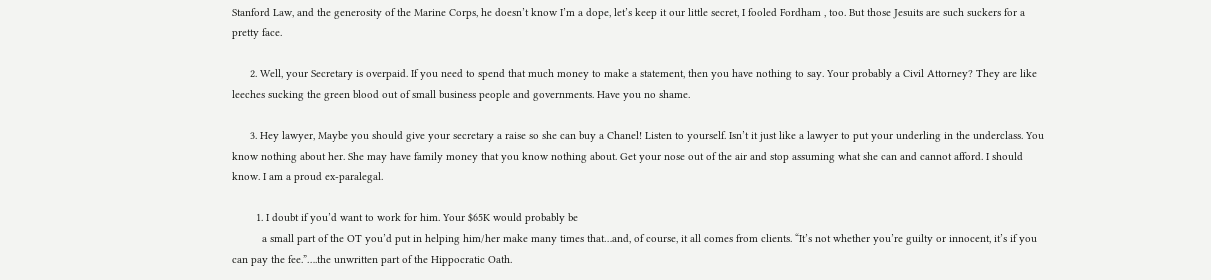Stanford Law, and the generosity of the Marine Corps, he doesn’t know I’m a dope, let’s keep it our little secret, I fooled Fordham , too. But those Jesuits are such suckers for a pretty face.

      2. Well, your Secretary is overpaid. If you need to spend that much money to make a statement, then you have nothing to say. Your probably a Civil Attorney? They are like leeches sucking the green blood out of small business people and governments. Have you no shame.

      3. Hey lawyer, Maybe you should give your secretary a raise so she can buy a Chanel! Listen to yourself. Isn’t it just like a lawyer to put your underling in the underclass. You know nothing about her. She may have family money that you know nothing about. Get your nose out of the air and stop assuming what she can and cannot afford. I should know. I am a proud ex-paralegal.

        1. I doubt if you’d want to work for him. Your $65K would probably be
          a small part of the OT you’d put in helping him/her make many times that…and, of course, it all comes from clients. “It’s not whether you’re guilty or innocent, it’s if you can pay the fee.”….the unwritten part of the Hippocratic Oath.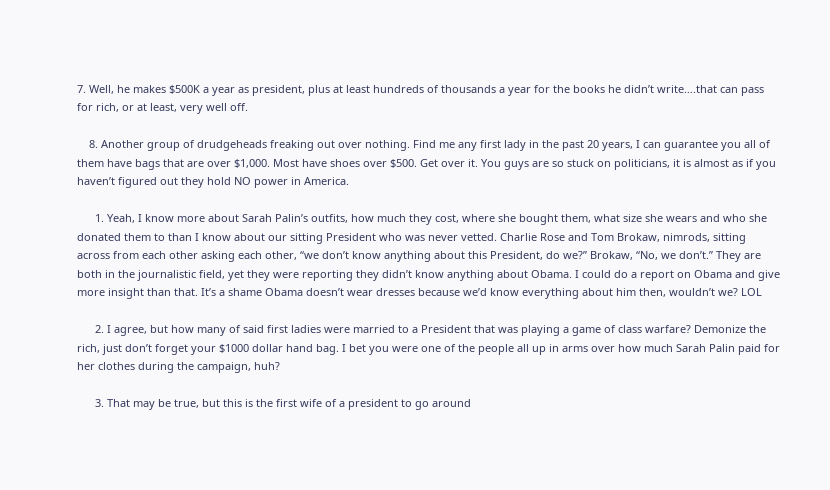7. Well, he makes $500K a year as president, plus at least hundreds of thousands a year for the books he didn’t write….that can pass for rich, or at least, very well off.

    8. Another group of drudgeheads freaking out over nothing. Find me any first lady in the past 20 years, I can guarantee you all of them have bags that are over $1,000. Most have shoes over $500. Get over it. You guys are so stuck on politicians, it is almost as if you haven’t figured out they hold NO power in America.

      1. Yeah, I know more about Sarah Palin’s outfits, how much they cost, where she bought them, what size she wears and who she donated them to than I know about our sitting President who was never vetted. Charlie Rose and Tom Brokaw, nimrods, sitting across from each other asking each other, “we don’t know anything about this President, do we?” Brokaw, “No, we don’t.” They are both in the journalistic field, yet they were reporting they didn’t know anything about Obama. I could do a report on Obama and give more insight than that. It’s a shame Obama doesn’t wear dresses because we’d know everything about him then, wouldn’t we? LOL

      2. I agree, but how many of said first ladies were married to a President that was playing a game of class warfare? Demonize the rich, just don’t forget your $1000 dollar hand bag. I bet you were one of the people all up in arms over how much Sarah Palin paid for her clothes during the campaign, huh?

      3. That may be true, but this is the first wife of a president to go around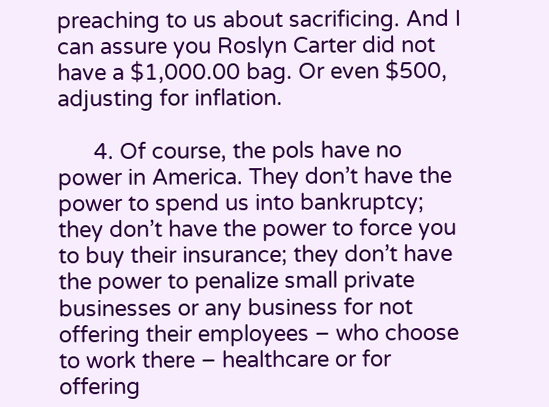preaching to us about sacrificing. And I can assure you Roslyn Carter did not have a $1,000.00 bag. Or even $500, adjusting for inflation.

      4. Of course, the pols have no power in America. They don’t have the power to spend us into bankruptcy; they don’t have the power to force you to buy their insurance; they don’t have the power to penalize small private businesses or any business for not offering their employees – who choose to work there – healthcare or for offering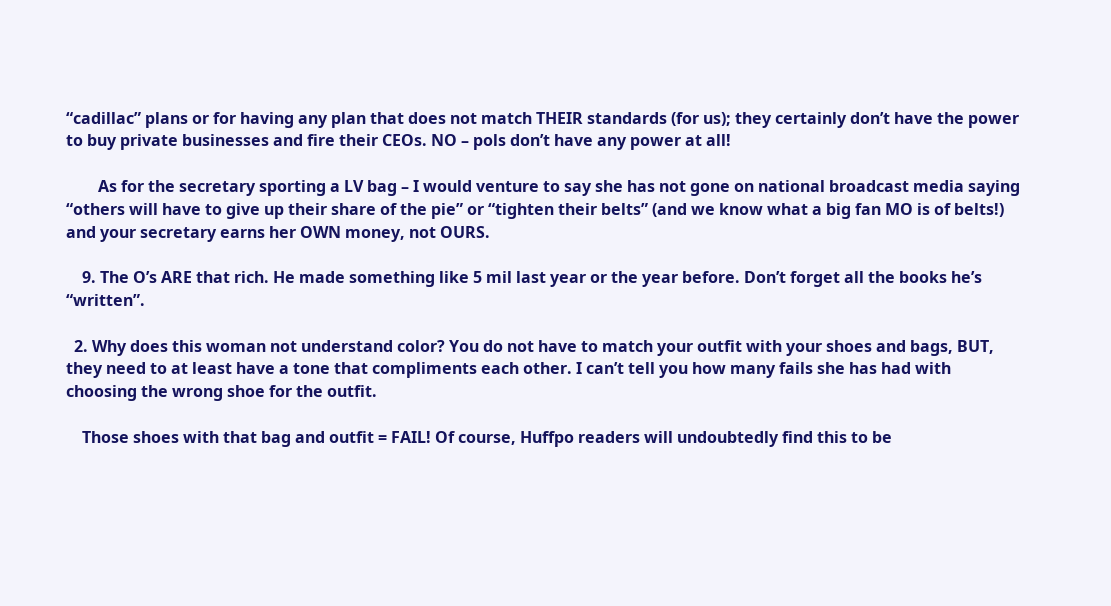“cadillac” plans or for having any plan that does not match THEIR standards (for us); they certainly don’t have the power to buy private businesses and fire their CEOs. NO – pols don’t have any power at all!

        As for the secretary sporting a LV bag – I would venture to say she has not gone on national broadcast media saying “others will have to give up their share of the pie” or “tighten their belts” (and we know what a big fan MO is of belts!) and your secretary earns her OWN money, not OURS.

    9. The O’s ARE that rich. He made something like 5 mil last year or the year before. Don’t forget all the books he’s “written”.

  2. Why does this woman not understand color? You do not have to match your outfit with your shoes and bags, BUT, they need to at least have a tone that compliments each other. I can’t tell you how many fails she has had with choosing the wrong shoe for the outfit.

    Those shoes with that bag and outfit = FAIL! Of course, Huffpo readers will undoubtedly find this to be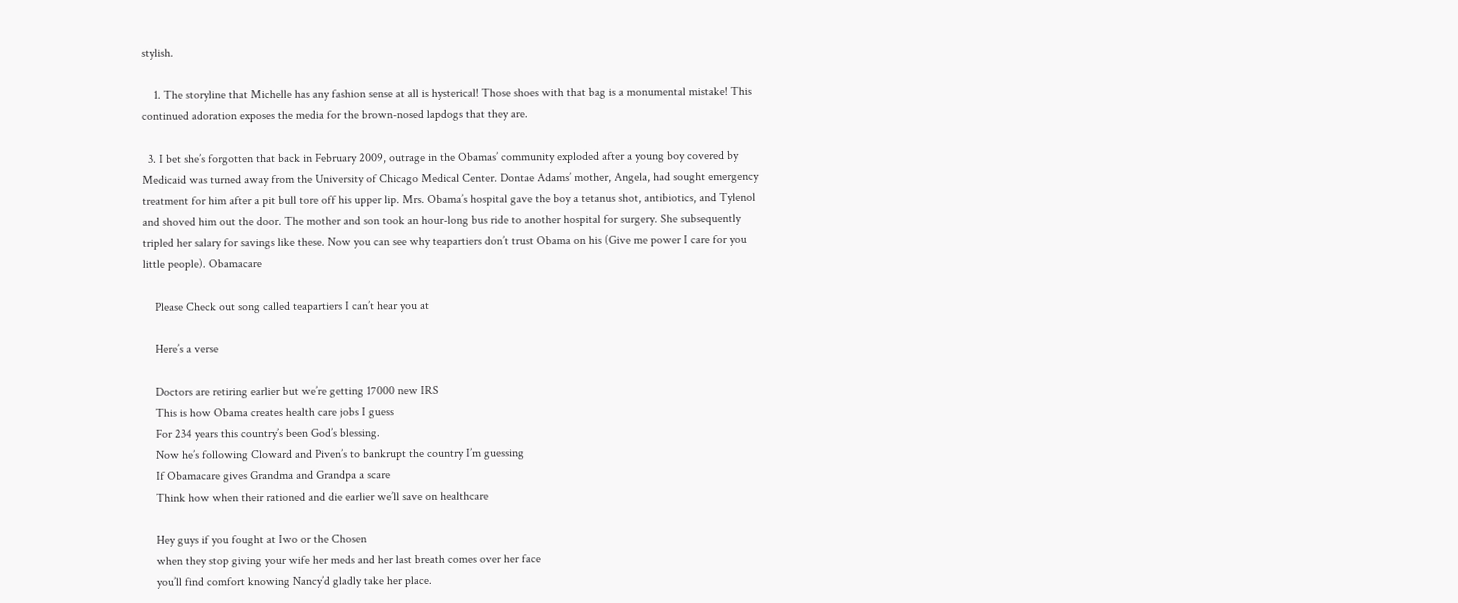stylish.

    1. The storyline that Michelle has any fashion sense at all is hysterical! Those shoes with that bag is a monumental mistake! This continued adoration exposes the media for the brown-nosed lapdogs that they are.

  3. I bet she’s forgotten that back in February 2009, outrage in the Obamas’ community exploded after a young boy covered by Medicaid was turned away from the University of Chicago Medical Center. Dontae Adams’ mother, Angela, had sought emergency treatment for him after a pit bull tore off his upper lip. Mrs. Obama’s hospital gave the boy a tetanus shot, antibiotics, and Tylenol and shoved him out the door. The mother and son took an hour-long bus ride to another hospital for surgery. She subsequently tripled her salary for savings like these. Now you can see why teapartiers don’t trust Obama on his (Give me power I care for you little people). Obamacare

    Please Check out song called teapartiers I can’t hear you at

    Here’s a verse

    Doctors are retiring earlier but we’re getting 17000 new IRS
    This is how Obama creates health care jobs I guess
    For 234 years this country’s been God’s blessing.
    Now he’s following Cloward and Piven’s to bankrupt the country I’m guessing
    If Obamacare gives Grandma and Grandpa a scare
    Think how when their rationed and die earlier we’ll save on healthcare

    Hey guys if you fought at Iwo or the Chosen
    when they stop giving your wife her meds and her last breath comes over her face
    you’ll find comfort knowing Nancy’d gladly take her place.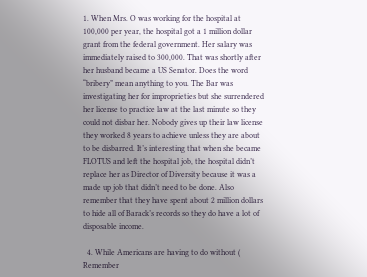1. When Mrs. O was working for the hospital at 100,000 per year, the hospital got a 1 million dollar grant from the federal government. Her salary was immediately raised to 300,000. That was shortly after her husband became a US Senator. Does the word “bribery” mean anything to you. The Bar was investigating her for improprieties but she surrendered her license to practice law at the last minute so they could not disbar her. Nobody gives up their law license they worked 8 years to achieve unless they are about to be disbarred. It’s interesting that when she became FLOTUS and left the hospital job, the hospital didn’t replace her as Director of Diversity because it was a made up job that didn’t need to be done. Also remember that they have spent about 2 million dollars to hide all of Barack’s records so they do have a lot of disposable income.

  4. While Americans are having to do without ( Remember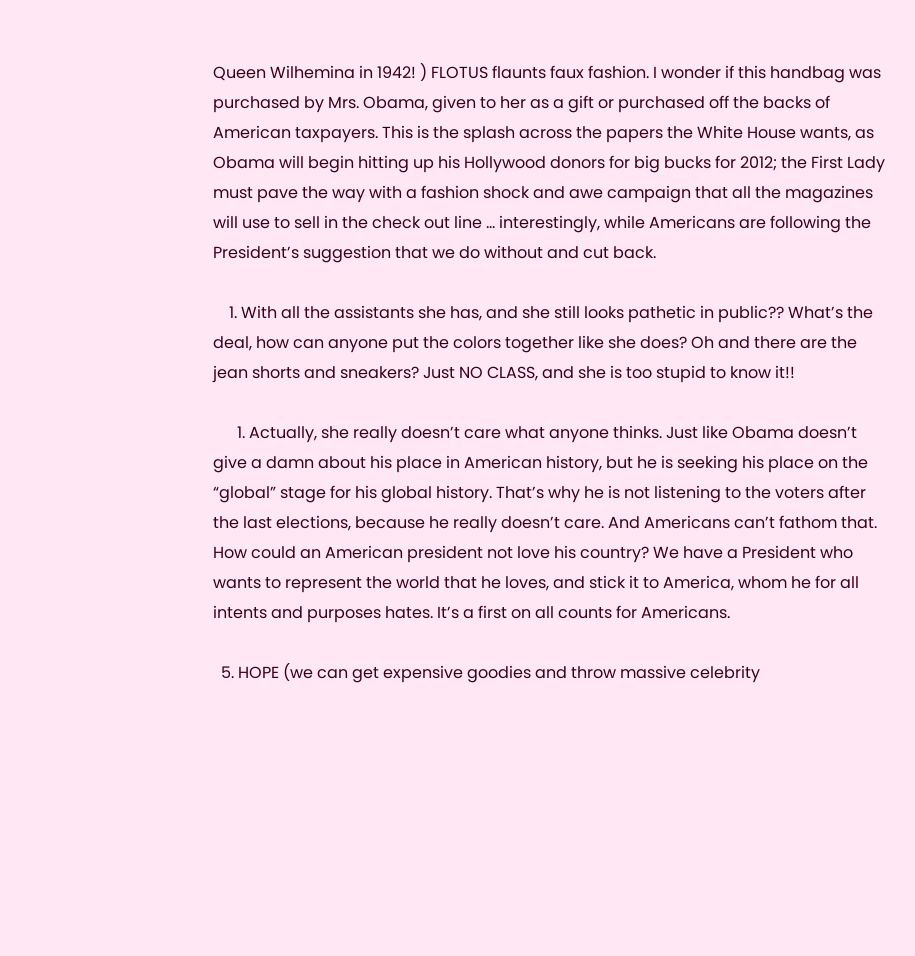Queen Wilhemina in 1942! ) FLOTUS flaunts faux fashion. I wonder if this handbag was purchased by Mrs. Obama, given to her as a gift or purchased off the backs of American taxpayers. This is the splash across the papers the White House wants, as Obama will begin hitting up his Hollywood donors for big bucks for 2012; the First Lady must pave the way with a fashion shock and awe campaign that all the magazines will use to sell in the check out line … interestingly, while Americans are following the President’s suggestion that we do without and cut back.

    1. With all the assistants she has, and she still looks pathetic in public?? What’s the deal, how can anyone put the colors together like she does? Oh and there are the jean shorts and sneakers? Just NO CLASS, and she is too stupid to know it!!

      1. Actually, she really doesn’t care what anyone thinks. Just like Obama doesn’t give a damn about his place in American history, but he is seeking his place on the “global” stage for his global history. That’s why he is not listening to the voters after the last elections, because he really doesn’t care. And Americans can’t fathom that. How could an American president not love his country? We have a President who wants to represent the world that he loves, and stick it to America, whom he for all intents and purposes hates. It’s a first on all counts for Americans.

  5. HOPE (we can get expensive goodies and throw massive celebrity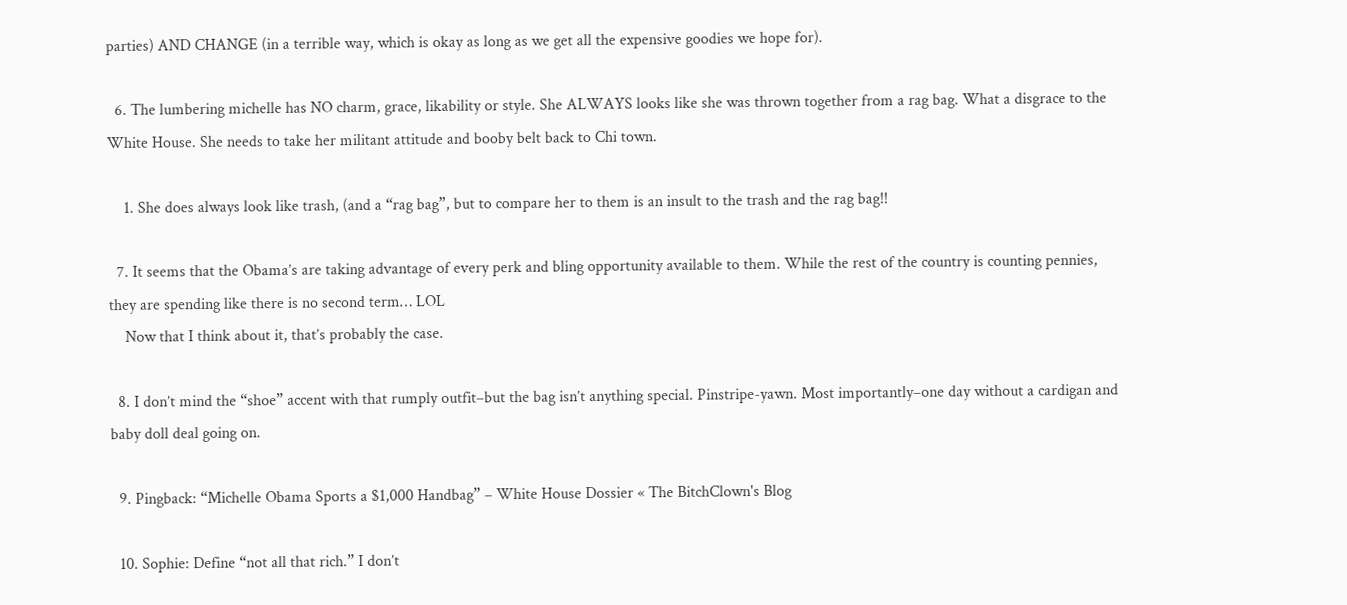parties) AND CHANGE (in a terrible way, which is okay as long as we get all the expensive goodies we hope for).

  6. The lumbering michelle has NO charm, grace, likability or style. She ALWAYS looks like she was thrown together from a rag bag. What a disgrace to the White House. She needs to take her militant attitude and booby belt back to Chi town.

    1. She does always look like trash, (and a “rag bag”, but to compare her to them is an insult to the trash and the rag bag!!

  7. It seems that the Obama’s are taking advantage of every perk and bling opportunity available to them. While the rest of the country is counting pennies, they are spending like there is no second term… LOL
    Now that I think about it, that’s probably the case.

  8. I don’t mind the “shoe” accent with that rumply outfit–but the bag isn’t anything special. Pinstripe-yawn. Most importantly–one day without a cardigan and baby doll deal going on.

  9. Pingback: “Michelle Obama Sports a $1,000 Handbag” – White House Dossier « The BitchClown's Blog

  10. Sophie: Define “not all that rich.” I don’t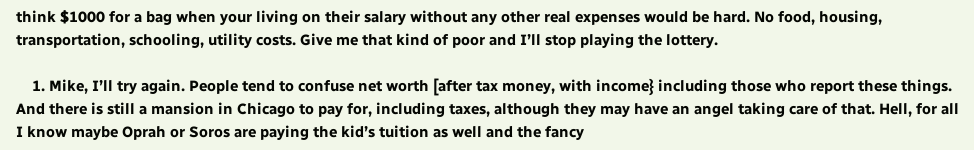think $1000 for a bag when your living on their salary without any other real expenses would be hard. No food, housing, transportation, schooling, utility costs. Give me that kind of poor and I’ll stop playing the lottery.

    1. Mike, I’ll try again. People tend to confuse net worth [after tax money, with income} including those who report these things. And there is still a mansion in Chicago to pay for, including taxes, although they may have an angel taking care of that. Hell, for all I know maybe Oprah or Soros are paying the kid’s tuition as well and the fancy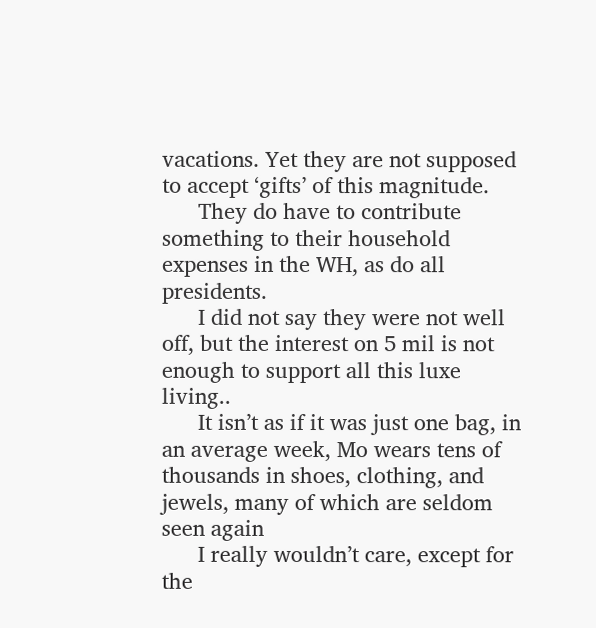vacations. Yet they are not supposed to accept ‘gifts’ of this magnitude.
      They do have to contribute something to their household expenses in the WH, as do all presidents.
      I did not say they were not well off, but the interest on 5 mil is not enough to support all this luxe living..
      It isn’t as if it was just one bag, in an average week, Mo wears tens of thousands in shoes, clothing, and jewels, many of which are seldom seen again
      I really wouldn’t care, except for the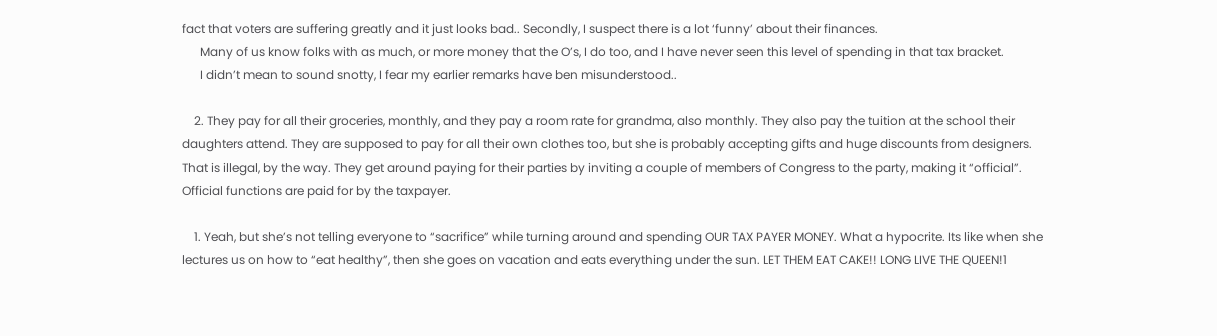fact that voters are suffering greatly and it just looks bad.. Secondly, I suspect there is a lot ‘funny’ about their finances.
      Many of us know folks with as much, or more money that the O’s, I do too, and I have never seen this level of spending in that tax bracket.
      I didn’t mean to sound snotty, I fear my earlier remarks have ben misunderstood..

    2. They pay for all their groceries, monthly, and they pay a room rate for grandma, also monthly. They also pay the tuition at the school their daughters attend. They are supposed to pay for all their own clothes too, but she is probably accepting gifts and huge discounts from designers. That is illegal, by the way. They get around paying for their parties by inviting a couple of members of Congress to the party, making it “official”. Official functions are paid for by the taxpayer.

    1. Yeah, but she’s not telling everyone to “sacrifice” while turning around and spending OUR TAX PAYER MONEY. What a hypocrite. Its like when she lectures us on how to “eat healthy”, then she goes on vacation and eats everything under the sun. LET THEM EAT CAKE!! LONG LIVE THE QUEEN!1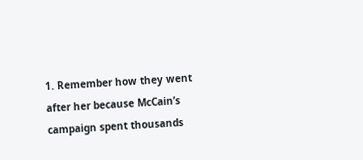1. Remember how they went after her because McCain’s campaign spent thousands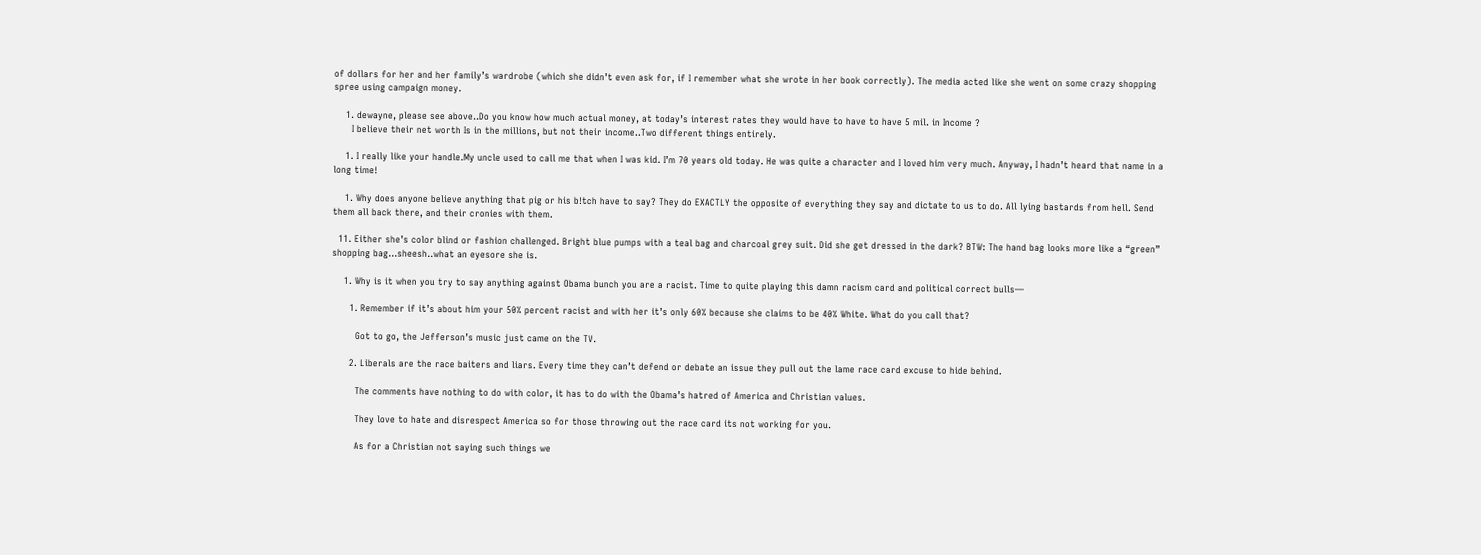of dollars for her and her family’s wardrobe (which she didn’t even ask for, if I remember what she wrote in her book correctly). The media acted like she went on some crazy shopping spree using campaign money.

    1. dewayne, please see above..Do you know how much actual money, at today’s interest rates they would have to have to have 5 mil. in Income ?
      I believe their net worth Is in the millions, but not their income..Two different things entirely.

    1. I really like your handle.My uncle used to call me that when I was kid. I’m 70 years old today. He was quite a character and I loved him very much. Anyway, I hadn’t heard that name in a long time!

    1. Why does anyone believe anything that pig or his b!tch have to say? They do EXACTLY the opposite of everything they say and dictate to us to do. All lying bastards from hell. Send them all back there, and their cronies with them.

  11. Either she’s color blind or fashion challenged. Bright blue pumps with a teal bag and charcoal grey suit. Did she get dressed in the dark? BTW: The hand bag looks more like a “green” shopping bag…sheesh..what an eyesore she is.

    1. Why is it when you try to say anything against Obama bunch you are a racist. Time to quite playing this damn racism card and political correct bulls—

      1. Remember if it’s about him your 50% percent racist and with her it’s only 60% because she claims to be 40% White. What do you call that?

        Got to go, the Jefferson’s music just came on the TV.

      2. Liberals are the race baiters and liars. Every time they can’t defend or debate an issue they pull out the lame race card excuse to hide behind.

        The comments have nothing to do with color, it has to do with the Obama’s hatred of America and Christian values.

        They love to hate and disrespect America so for those throwing out the race card its not working for you.

        As for a Christian not saying such things we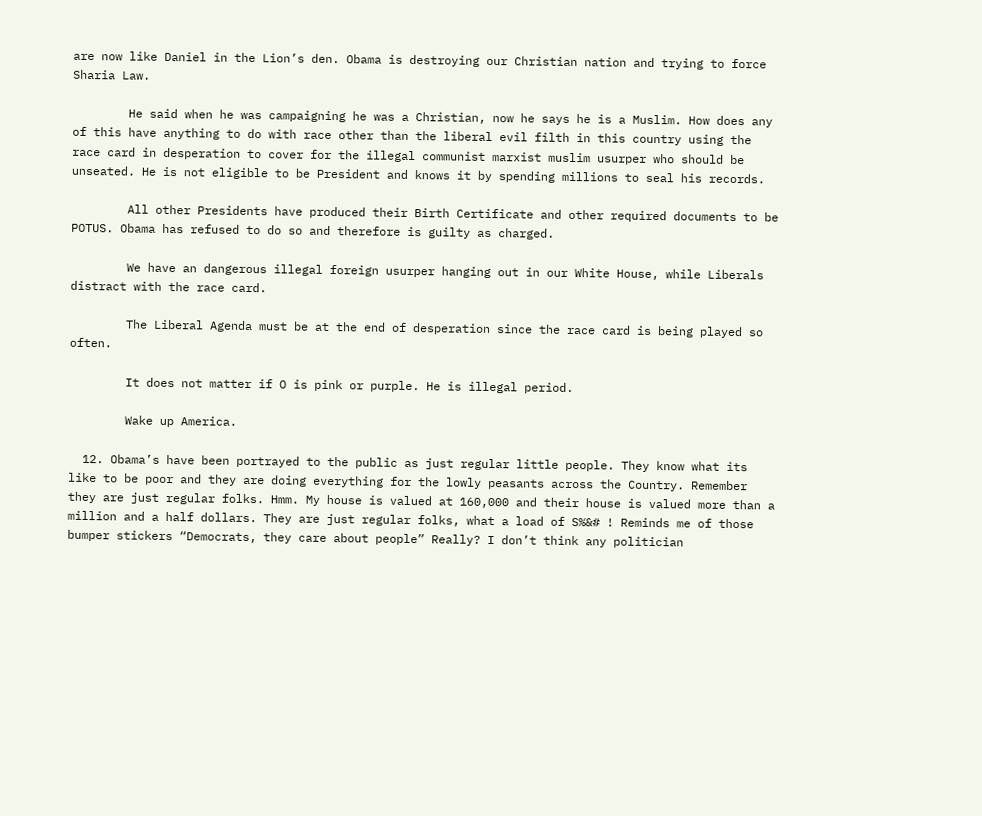are now like Daniel in the Lion’s den. Obama is destroying our Christian nation and trying to force Sharia Law.

        He said when he was campaigning he was a Christian, now he says he is a Muslim. How does any of this have anything to do with race other than the liberal evil filth in this country using the race card in desperation to cover for the illegal communist marxist muslim usurper who should be unseated. He is not eligible to be President and knows it by spending millions to seal his records.

        All other Presidents have produced their Birth Certificate and other required documents to be POTUS. Obama has refused to do so and therefore is guilty as charged.

        We have an dangerous illegal foreign usurper hanging out in our White House, while Liberals distract with the race card.

        The Liberal Agenda must be at the end of desperation since the race card is being played so often.

        It does not matter if O is pink or purple. He is illegal period.

        Wake up America.

  12. Obama’s have been portrayed to the public as just regular little people. They know what its like to be poor and they are doing everything for the lowly peasants across the Country. Remember they are just regular folks. Hmm. My house is valued at 160,000 and their house is valued more than a million and a half dollars. They are just regular folks, what a load of S%&# ! Reminds me of those bumper stickers “Democrats, they care about people” Really? I don’t think any politician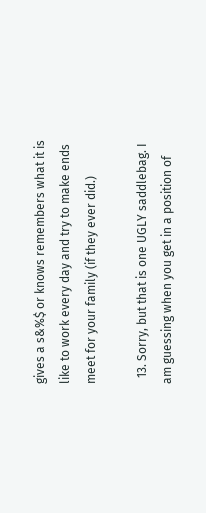gives a s&%$ or knows remembers what it is like to work every day and try to make ends meet for your family (if they ever did.)

  13. Sorry, but that is one UGLY saddlebag. I am guessing when you get in a position of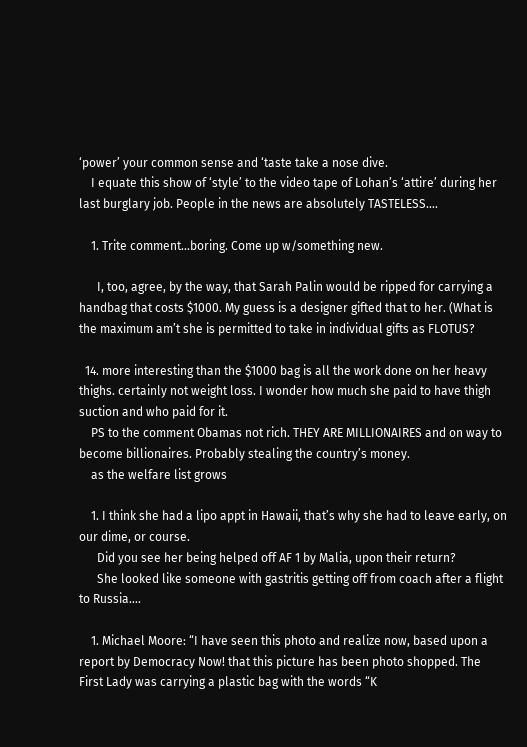‘power’ your common sense and ‘taste take a nose dive.
    I equate this show of ‘style’ to the video tape of Lohan’s ‘attire’ during her last burglary job. People in the news are absolutely TASTELESS….

    1. Trite comment…boring. Come up w/something new.

      I, too, agree, by the way, that Sarah Palin would be ripped for carrying a handbag that costs $1000. My guess is a designer gifted that to her. (What is the maximum am’t she is permitted to take in individual gifts as FLOTUS?

  14. more interesting than the $1000 bag is all the work done on her heavy thighs. certainly not weight loss. I wonder how much she paid to have thigh suction and who paid for it.
    PS to the comment Obamas not rich. THEY ARE MILLIONAIRES and on way to become billionaires. Probably stealing the country’s money.
    as the welfare list grows

    1. I think she had a lipo appt in Hawaii, that’s why she had to leave early, on our dime, or course.
      Did you see her being helped off AF 1 by Malia, upon their return?
      She looked like someone with gastritis getting off from coach after a flight to Russia….

    1. Michael Moore: “I have seen this photo and realize now, based upon a report by Democracy Now! that this picture has been photo shopped. The First Lady was carrying a plastic bag with the words “K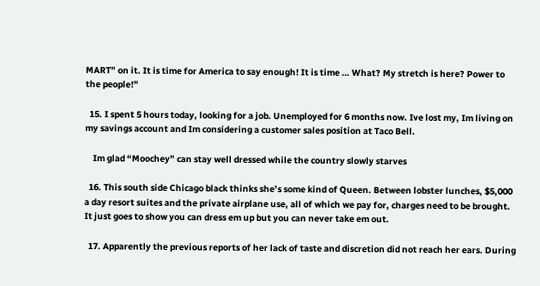MART” on it. It is time for America to say enough! It is time … What? My stretch is here? Power to the people!”

  15. I spent 5 hours today, looking for a job. Unemployed for 6 months now. Ive lost my, Im living on my savings account and Im considering a customer sales position at Taco Bell.

    Im glad “Moochey” can stay well dressed while the country slowly starves

  16. This south side Chicago black thinks she’s some kind of Queen. Between lobster lunches, $5,000 a day resort suites and the private airplane use, all of which we pay for, charges need to be brought. It just goes to show you can dress em up but you can never take em out.

  17. Apparently the previous reports of her lack of taste and discretion did not reach her ears. During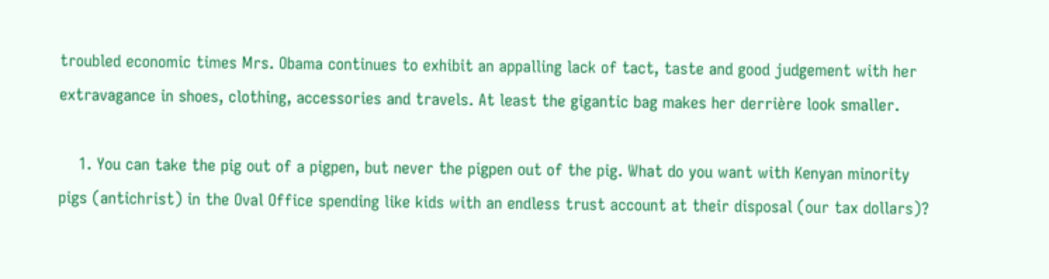troubled economic times Mrs. Obama continues to exhibit an appalling lack of tact, taste and good judgement with her extravagance in shoes, clothing, accessories and travels. At least the gigantic bag makes her derrière look smaller.

    1. You can take the pig out of a pigpen, but never the pigpen out of the pig. What do you want with Kenyan minority pigs (antichrist) in the Oval Office spending like kids with an endless trust account at their disposal (our tax dollars)?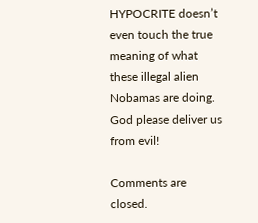HYPOCRITE doesn’t even touch the true meaning of what these illegal alien Nobamas are doing. God please deliver us from evil!

Comments are closed.